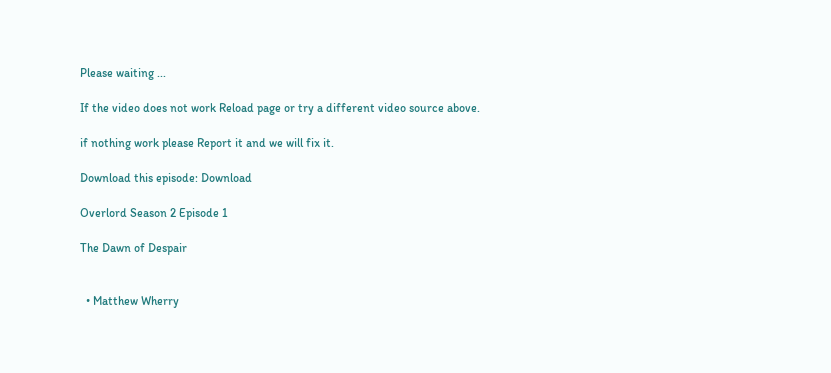Please waiting ...

If the video does not work Reload page or try a different video source above.

if nothing work please Report it and we will fix it.

Download this episode: Download

Overlord Season 2 Episode 1

The Dawn of Despair


  • Matthew Wherry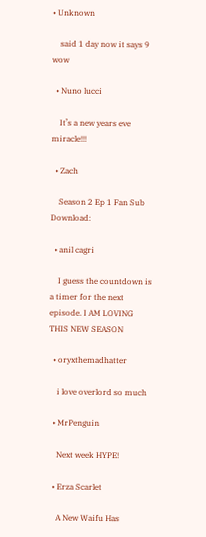• Unknown

    said 1 day now it says 9 wow

  • Nuno lucci

    It’s a new years eve miracle!!!

  • Zach

    Season 2 Ep 1 Fan Sub Download:

  • anil cagri

    I guess the countdown is a timer for the next episode. I AM LOVING THIS NEW SEASON

  • oryxthemadhatter

    i love overlord so much

  • MrPenguin

    Next week HYPE!

  • Erza Scarlet

    A New Waifu Has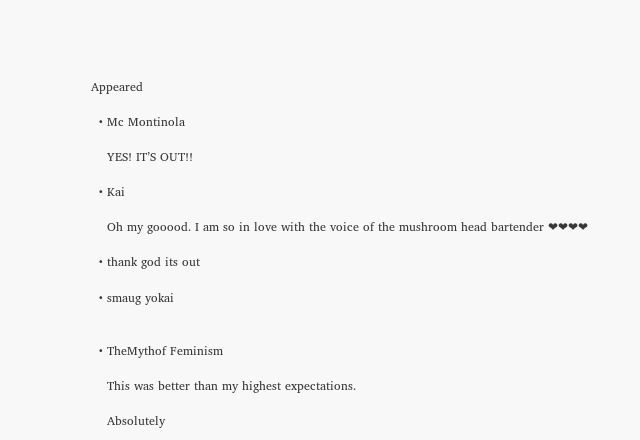Appeared

  • Mc Montinola

    YES! IT’S OUT!!

  • Kai

    Oh my gooood. I am so in love with the voice of the mushroom head bartender ❤❤❤❤

  • thank god its out

  • smaug yokai


  • TheMythof Feminism

    This was better than my highest expectations.

    Absolutely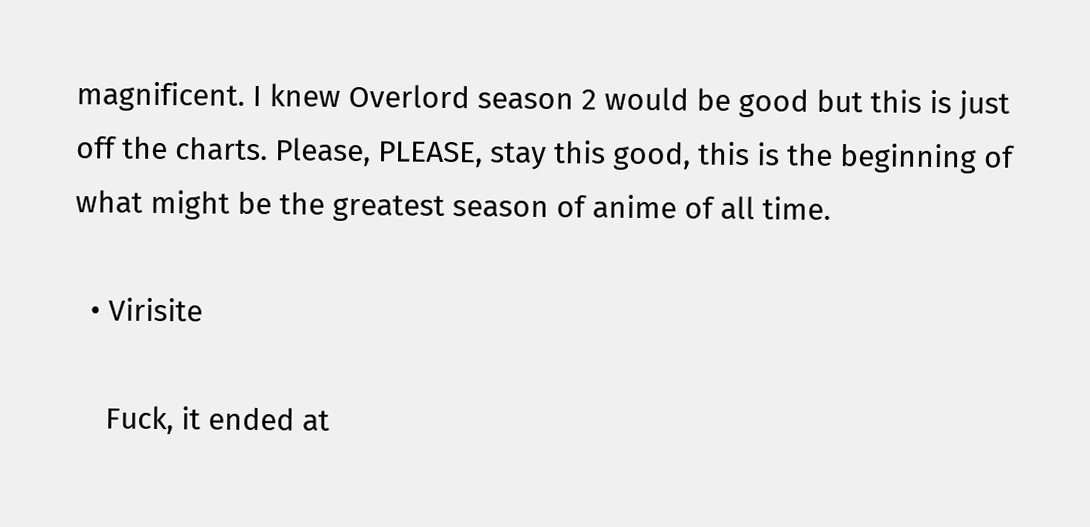magnificent. I knew Overlord season 2 would be good but this is just off the charts. Please, PLEASE, stay this good, this is the beginning of what might be the greatest season of anime of all time.

  • Virisite

    Fuck, it ended at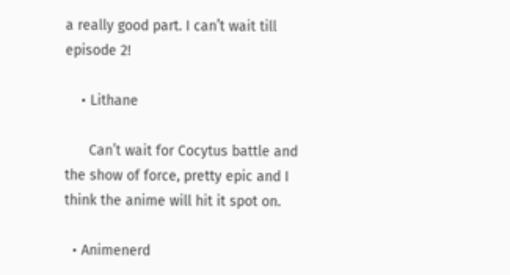a really good part. I can’t wait till episode 2!

    • Lithane

      Can’t wait for Cocytus battle and the show of force, pretty epic and I think the anime will hit it spot on.

  • Animenerd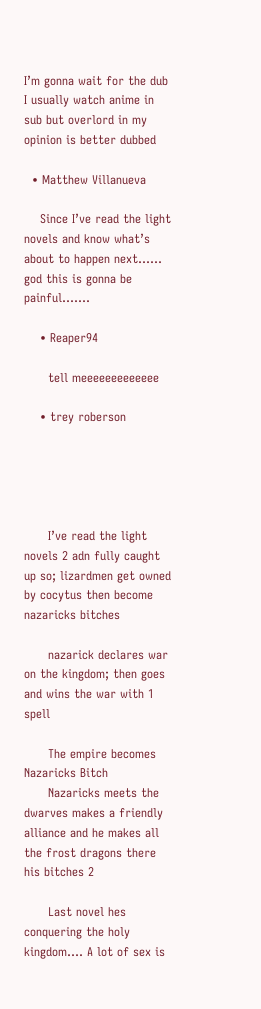I’m gonna wait for the dub I usually watch anime in sub but overlord in my opinion is better dubbed

  • Matthew Villanueva

    Since I’ve read the light novels and know what’s about to happen next…… god this is gonna be painful…….

    • Reaper94

      tell meeeeeeeeeeeee

    • trey roberson





      I’ve read the light novels 2 adn fully caught up so; lizardmen get owned by cocytus then become nazaricks bitches

      nazarick declares war on the kingdom; then goes and wins the war with 1 spell

      The empire becomes Nazaricks Bitch
      Nazaricks meets the dwarves makes a friendly alliance and he makes all the frost dragons there his bitches 2

      Last novel hes conquering the holy kingdom…. A lot of sex is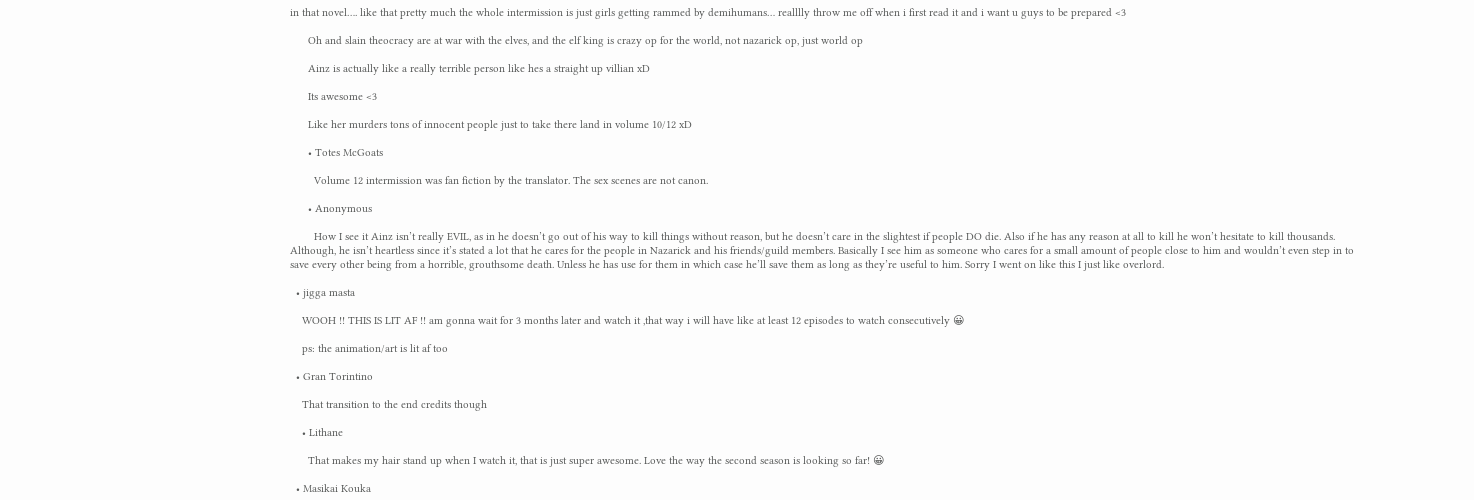in that novel…. like that pretty much the whole intermission is just girls getting rammed by demihumans… realllly throw me off when i first read it and i want u guys to be prepared <3

      Oh and slain theocracy are at war with the elves, and the elf king is crazy op for the world, not nazarick op, just world op

      Ainz is actually like a really terrible person like hes a straight up villian xD

      Its awesome <3

      Like her murders tons of innocent people just to take there land in volume 10/12 xD

      • Totes McGoats

        Volume 12 intermission was fan fiction by the translator. The sex scenes are not canon.

      • Anonymous

        How I see it Ainz isn’t really EVIL, as in he doesn’t go out of his way to kill things without reason, but he doesn’t care in the slightest if people DO die. Also if he has any reason at all to kill he won’t hesitate to kill thousands. Although, he isn’t heartless since it’s stated a lot that he cares for the people in Nazarick and his friends/guild members. Basically I see him as someone who cares for a small amount of people close to him and wouldn’t even step in to save every other being from a horrible, grouthsome death. Unless he has use for them in which case he’ll save them as long as they’re useful to him. Sorry I went on like this I just like overlord.

  • jigga masta

    WOOH !! THIS IS LIT AF !! am gonna wait for 3 months later and watch it ,that way i will have like at least 12 episodes to watch consecutively 😀

    ps: the animation/art is lit af too

  • Gran Torintino

    That transition to the end credits though

    • Lithane

      That makes my hair stand up when I watch it, that is just super awesome. Love the way the second season is looking so far! 😀

  • Masikai Kouka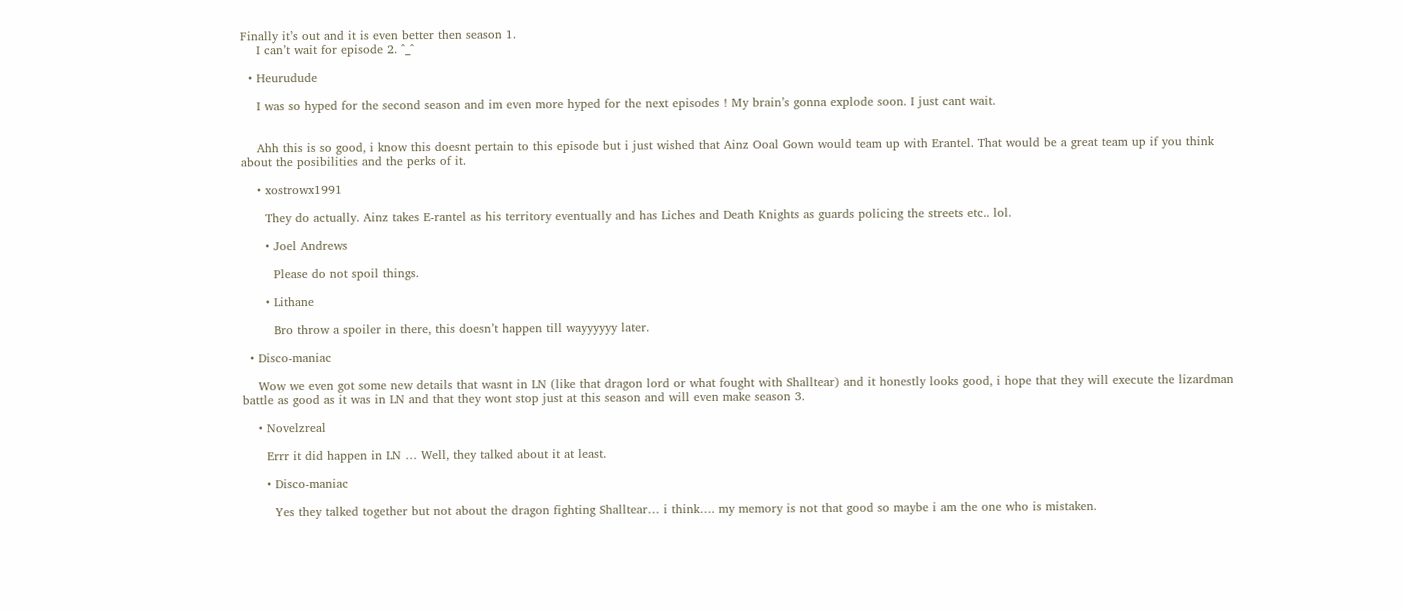Finally it’s out and it is even better then season 1.
    I can’t wait for episode 2. ^_^

  • Heurudude

    I was so hyped for the second season and im even more hyped for the next episodes ! My brain’s gonna explode soon. I just cant wait.


    Ahh this is so good, i know this doesnt pertain to this episode but i just wished that Ainz Ooal Gown would team up with Erantel. That would be a great team up if you think about the posibilities and the perks of it.

    • xostrowx1991

      They do actually. Ainz takes E-rantel as his territory eventually and has Liches and Death Knights as guards policing the streets etc.. lol.

      • Joel Andrews

        Please do not spoil things.

      • Lithane

        Bro throw a spoiler in there, this doesn’t happen till wayyyyyy later.

  • Disco-maniac

    Wow we even got some new details that wasnt in LN (like that dragon lord or what fought with Shalltear) and it honestly looks good, i hope that they will execute the lizardman battle as good as it was in LN and that they wont stop just at this season and will even make season 3.

    • Novelzreal

      Errr it did happen in LN … Well, they talked about it at least.

      • Disco-maniac

        Yes they talked together but not about the dragon fighting Shalltear… i think…. my memory is not that good so maybe i am the one who is mistaken.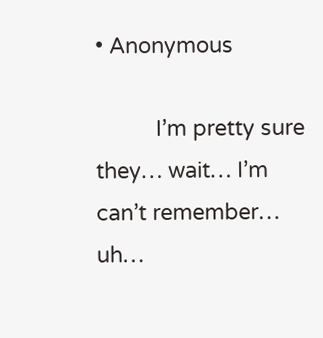• Anonymous

          I’m pretty sure they… wait… I’m can’t remember… uh…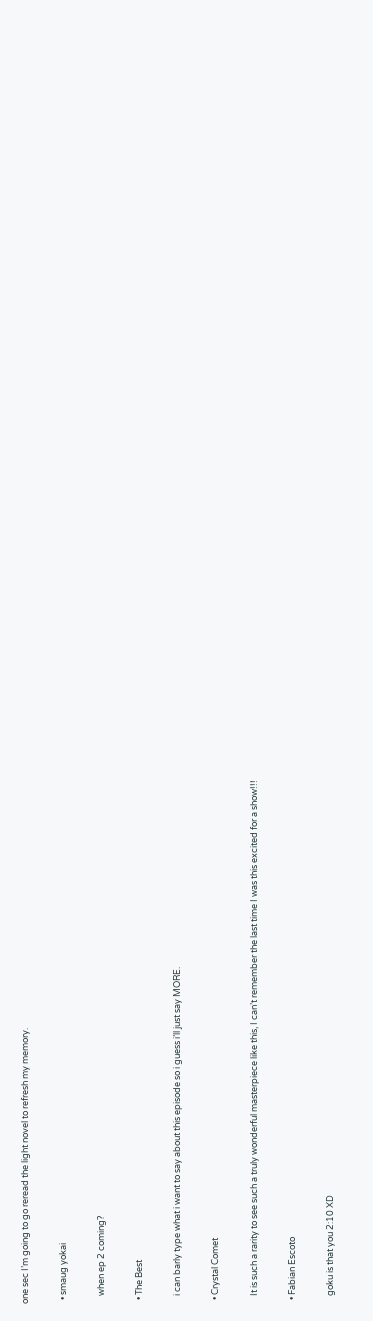one sec I’m going to go reread the light novel to refresh my memory.

  • smaug yokai

    when ep 2 coming?

  • The Best

    i can barly type what i want to say about this episode so i guess i’ll just say MORE.

  • Crystal Comet

    It is such a rarity to see such a truly wonderful masterpiece like this, I can’t remember the last time I was this excited for a show!!!

  • Fabian Escoto

    goku is that you 2:10 XD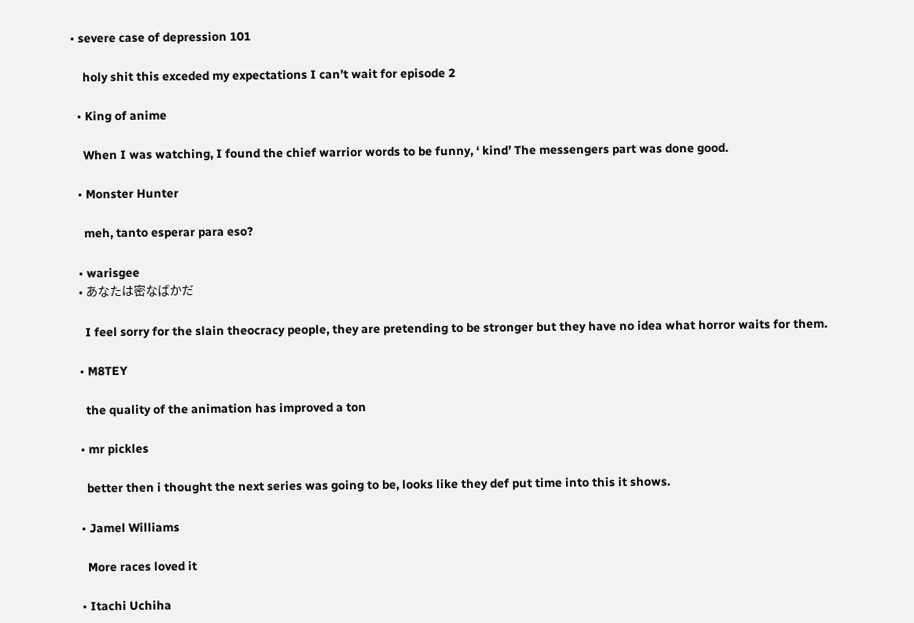• severe case of depression 101

    holy shit this exceded my expectations I can’t wait for episode 2

  • King of anime

    When I was watching, I found the chief warrior words to be funny, ‘ kind’ The messengers part was done good.

  • Monster Hunter

    meh, tanto esperar para eso?

  • warisgee
  • あなたは密なばかだ

    I feel sorry for the slain theocracy people, they are pretending to be stronger but they have no idea what horror waits for them.

  • M8TEY

    the quality of the animation has improved a ton

  • mr pickles

    better then i thought the next series was going to be, looks like they def put time into this it shows.

  • Jamel Williams

    More races loved it

  • Itachi Uchiha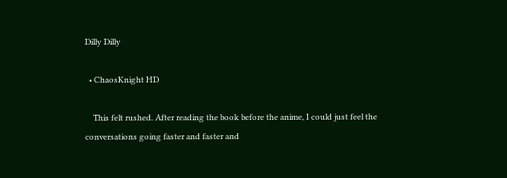Dilly Dilly

  • ChaosKnight HD

    This felt rushed. After reading the book before the anime, I could just feel the conversations going faster and faster and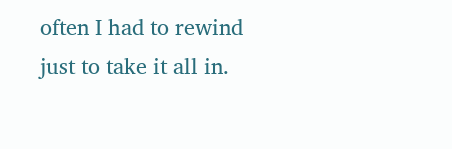often I had to rewind just to take it all in.